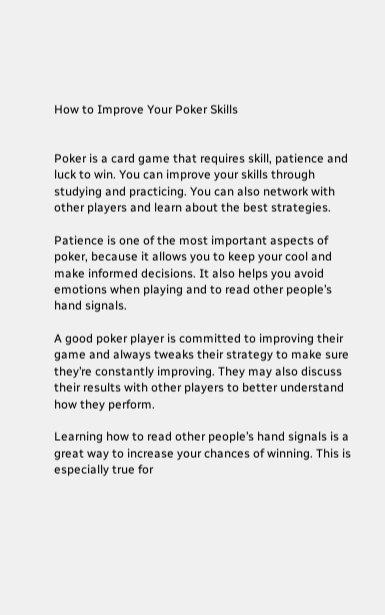How to Improve Your Poker Skills


Poker is a card game that requires skill, patience and luck to win. You can improve your skills through studying and practicing. You can also network with other players and learn about the best strategies.

Patience is one of the most important aspects of poker, because it allows you to keep your cool and make informed decisions. It also helps you avoid emotions when playing and to read other people’s hand signals.

A good poker player is committed to improving their game and always tweaks their strategy to make sure they’re constantly improving. They may also discuss their results with other players to better understand how they perform.

Learning how to read other people’s hand signals is a great way to increase your chances of winning. This is especially true for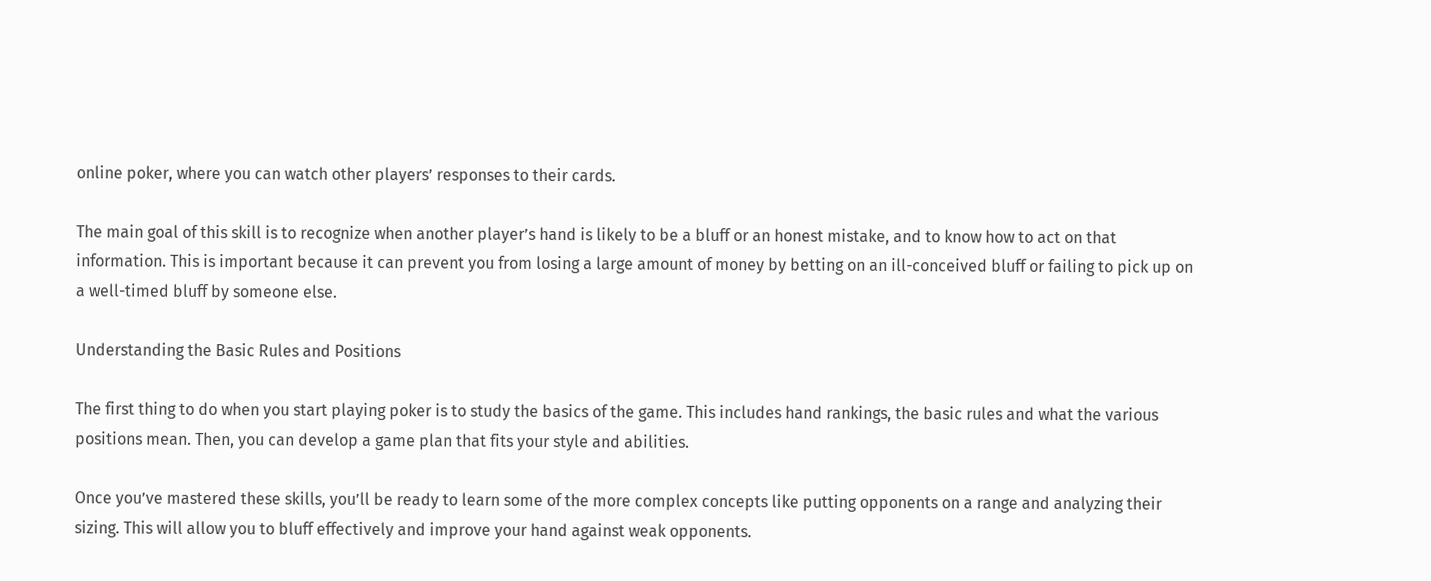online poker, where you can watch other players’ responses to their cards.

The main goal of this skill is to recognize when another player’s hand is likely to be a bluff or an honest mistake, and to know how to act on that information. This is important because it can prevent you from losing a large amount of money by betting on an ill-conceived bluff or failing to pick up on a well-timed bluff by someone else.

Understanding the Basic Rules and Positions

The first thing to do when you start playing poker is to study the basics of the game. This includes hand rankings, the basic rules and what the various positions mean. Then, you can develop a game plan that fits your style and abilities.

Once you’ve mastered these skills, you’ll be ready to learn some of the more complex concepts like putting opponents on a range and analyzing their sizing. This will allow you to bluff effectively and improve your hand against weak opponents.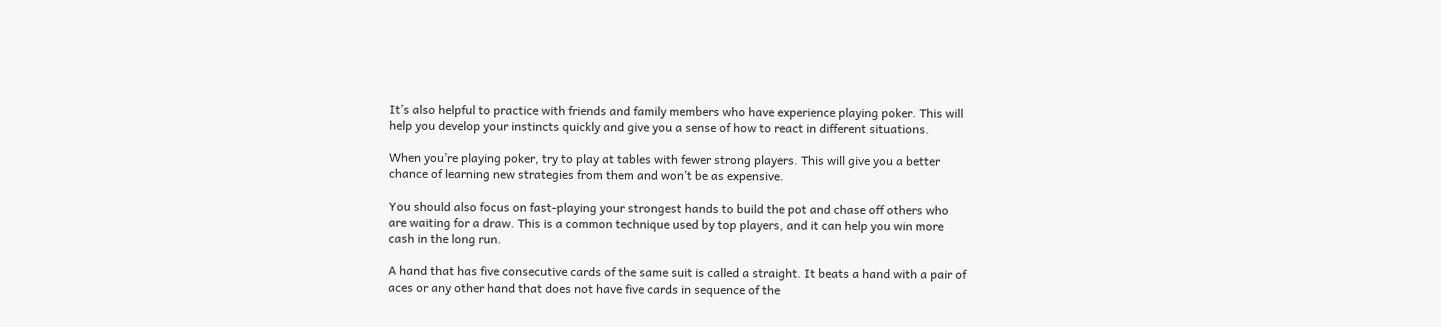It’s also helpful to practice with friends and family members who have experience playing poker. This will help you develop your instincts quickly and give you a sense of how to react in different situations.

When you’re playing poker, try to play at tables with fewer strong players. This will give you a better chance of learning new strategies from them and won’t be as expensive.

You should also focus on fast-playing your strongest hands to build the pot and chase off others who are waiting for a draw. This is a common technique used by top players, and it can help you win more cash in the long run.

A hand that has five consecutive cards of the same suit is called a straight. It beats a hand with a pair of aces or any other hand that does not have five cards in sequence of the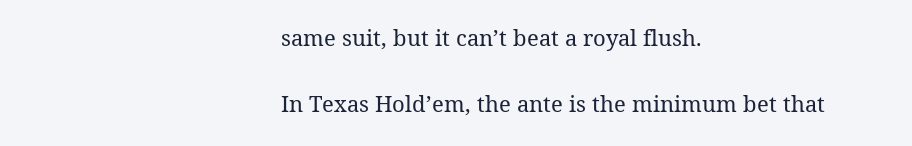same suit, but it can’t beat a royal flush.

In Texas Hold’em, the ante is the minimum bet that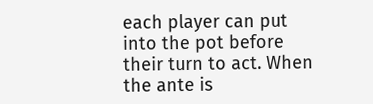each player can put into the pot before their turn to act. When the ante is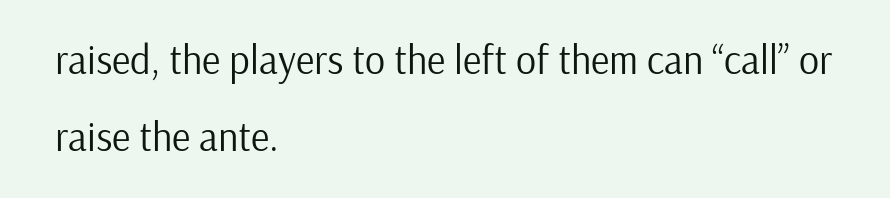raised, the players to the left of them can “call” or raise the ante.